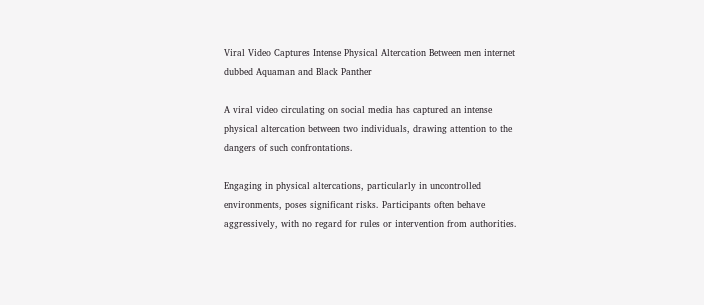Viral Video Captures Intense Physical Altercation Between men internet dubbed Aquaman and Black Panther

A viral video circulating on social media has captured an intense physical altercation between two individuals, drawing attention to the dangers of such confrontations.

Engaging in physical altercations, particularly in uncontrolled environments, poses significant risks. Participants often behave aggressively, with no regard for rules or intervention from authorities.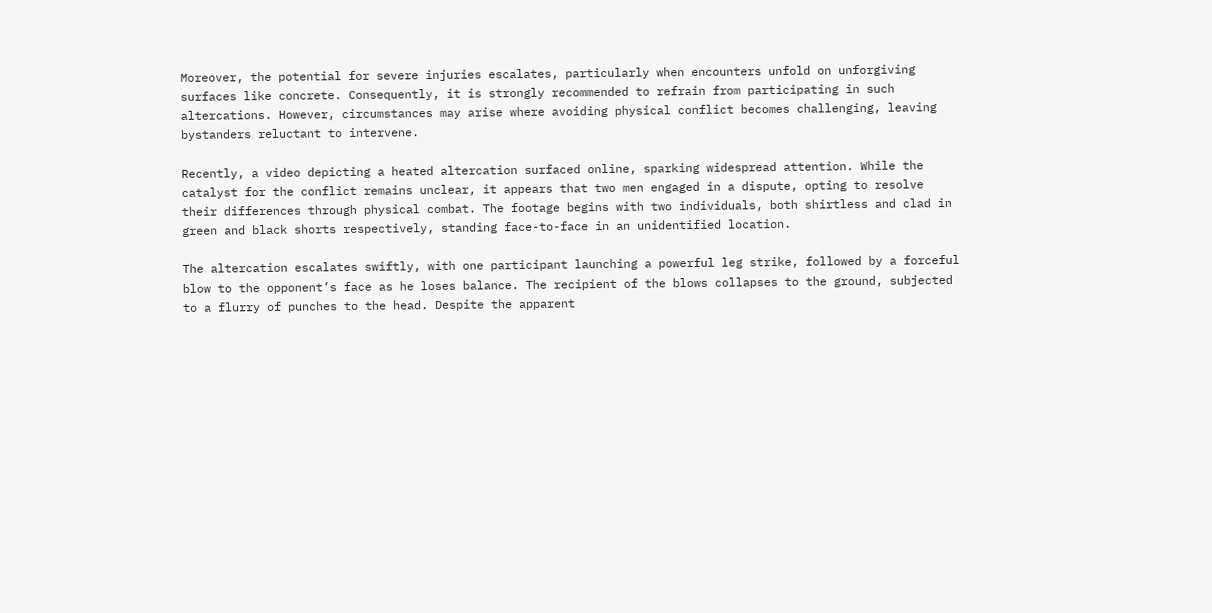Moreover, the potential for severe injuries escalates, particularly when encounters unfold on unforgiving surfaces like concrete. Consequently, it is strongly recommended to refrain from participating in such altercations. However, circumstances may arise where avoiding physical conflict becomes challenging, leaving bystanders reluctant to intervene.

Recently, a video depicting a heated altercation surfaced online, sparking widespread attention. While the catalyst for the conflict remains unclear, it appears that two men engaged in a dispute, opting to resolve their differences through physical combat. The footage begins with two individuals, both shirtless and clad in green and black shorts respectively, standing face-to-face in an unidentified location.

The altercation escalates swiftly, with one participant launching a powerful leg strike, followed by a forceful blow to the opponent’s face as he loses balance. The recipient of the blows collapses to the ground, subjected to a flurry of punches to the head. Despite the apparent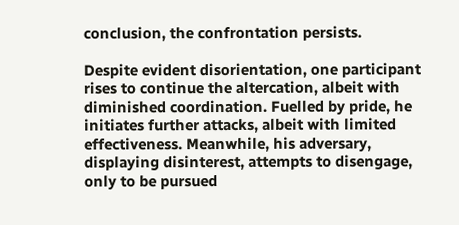conclusion, the confrontation persists.

Despite evident disorientation, one participant rises to continue the altercation, albeit with diminished coordination. Fuelled by pride, he initiates further attacks, albeit with limited effectiveness. Meanwhile, his adversary, displaying disinterest, attempts to disengage, only to be pursued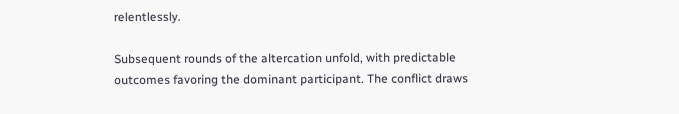relentlessly.

Subsequent rounds of the altercation unfold, with predictable outcomes favoring the dominant participant. The conflict draws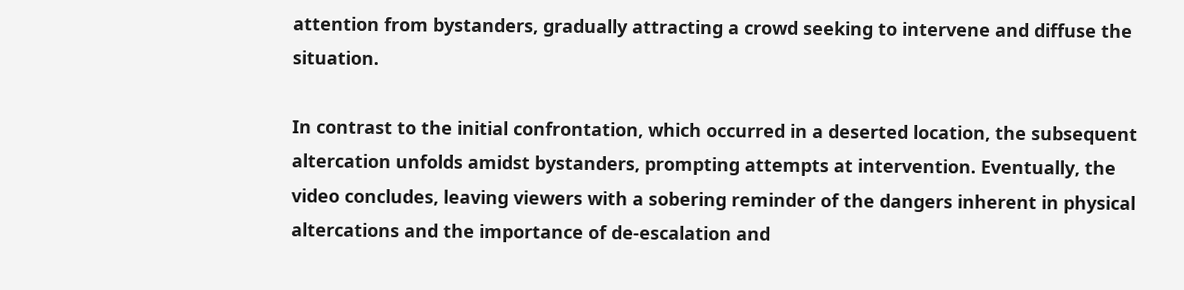attention from bystanders, gradually attracting a crowd seeking to intervene and diffuse the situation.

In contrast to the initial confrontation, which occurred in a deserted location, the subsequent altercation unfolds amidst bystanders, prompting attempts at intervention. Eventually, the video concludes, leaving viewers with a sobering reminder of the dangers inherent in physical altercations and the importance of de-escalation and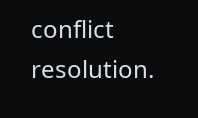conflict resolution.